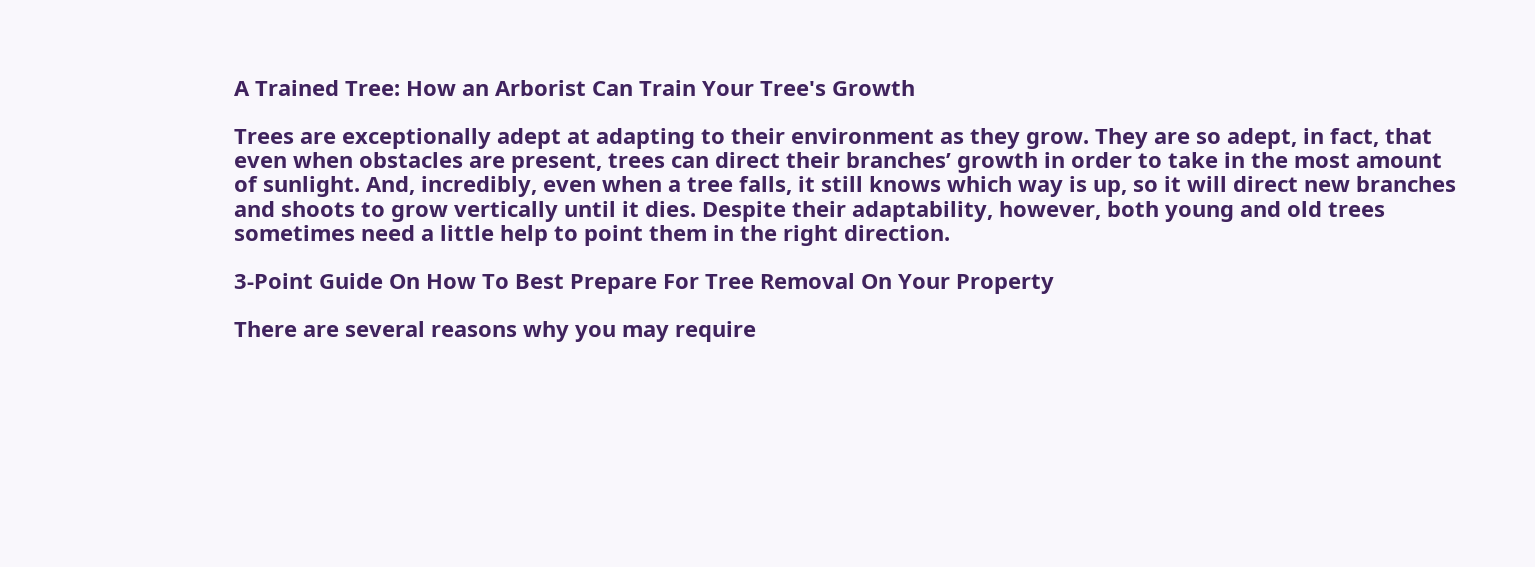A Trained Tree: How an Arborist Can Train Your Tree's Growth

Trees are exceptionally adept at adapting to their environment as they grow. They are so adept, in fact, that even when obstacles are present, trees can direct their branches’ growth in order to take in the most amount of sunlight. And, incredibly, even when a tree falls, it still knows which way is up, so it will direct new branches and shoots to grow vertically until it dies. Despite their adaptability, however, both young and old trees sometimes need a little help to point them in the right direction.

3-Point Guide On How To Best Prepare For Tree Removal On Your Property

There are several reasons why you may require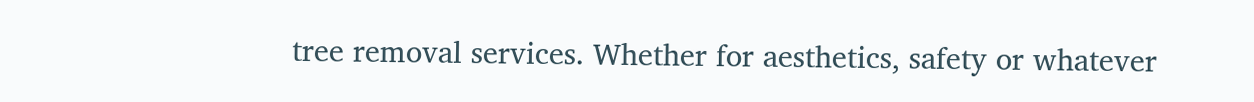tree removal services. Whether for aesthetics, safety or whatever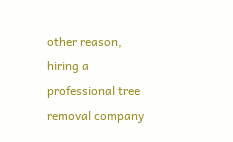other reason, hiring a professional tree removal company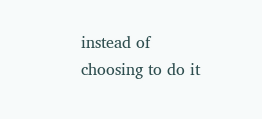instead of choosing to do it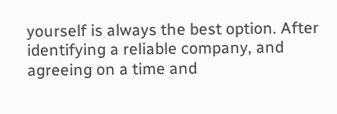yourself is always the best option. After identifying a reliable company, and agreeing on a time and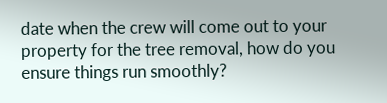date when the crew will come out to your property for the tree removal, how do you ensure things run smoothly?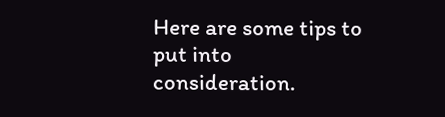Here are some tips to put into consideration.